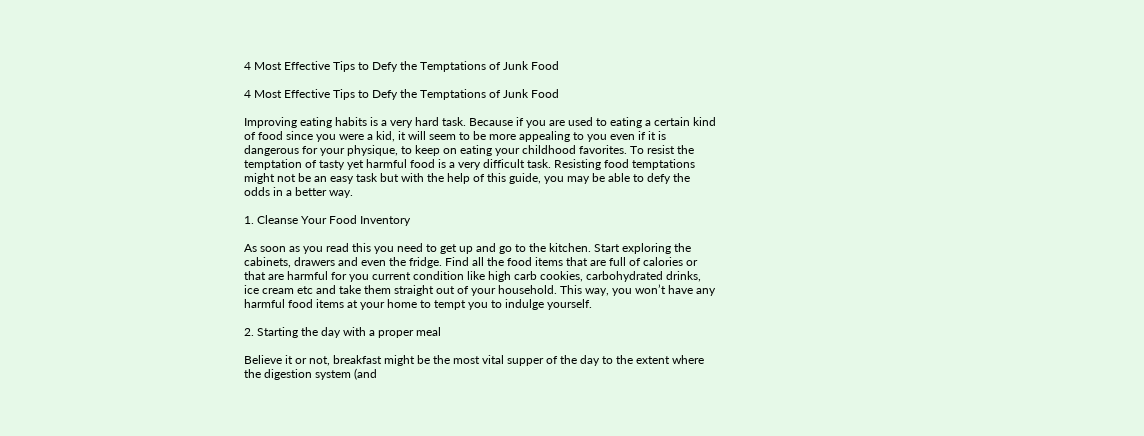4 Most Effective Tips to Defy the Temptations of Junk Food

4 Most Effective Tips to Defy the Temptations of Junk Food

Improving eating habits is a very hard task. Because if you are used to eating a certain kind of food since you were a kid, it will seem to be more appealing to you even if it is dangerous for your physique, to keep on eating your childhood favorites. To resist the temptation of tasty yet harmful food is a very difficult task. Resisting food temptations might not be an easy task but with the help of this guide, you may be able to defy the odds in a better way.

1. Cleanse Your Food Inventory

As soon as you read this you need to get up and go to the kitchen. Start exploring the cabinets, drawers and even the fridge. Find all the food items that are full of calories or that are harmful for you current condition like high carb cookies, carbohydrated drinks, ice cream etc and take them straight out of your household. This way, you won’t have any harmful food items at your home to tempt you to indulge yourself.

2. Starting the day with a proper meal

Believe it or not, breakfast might be the most vital supper of the day to the extent where the digestion system (and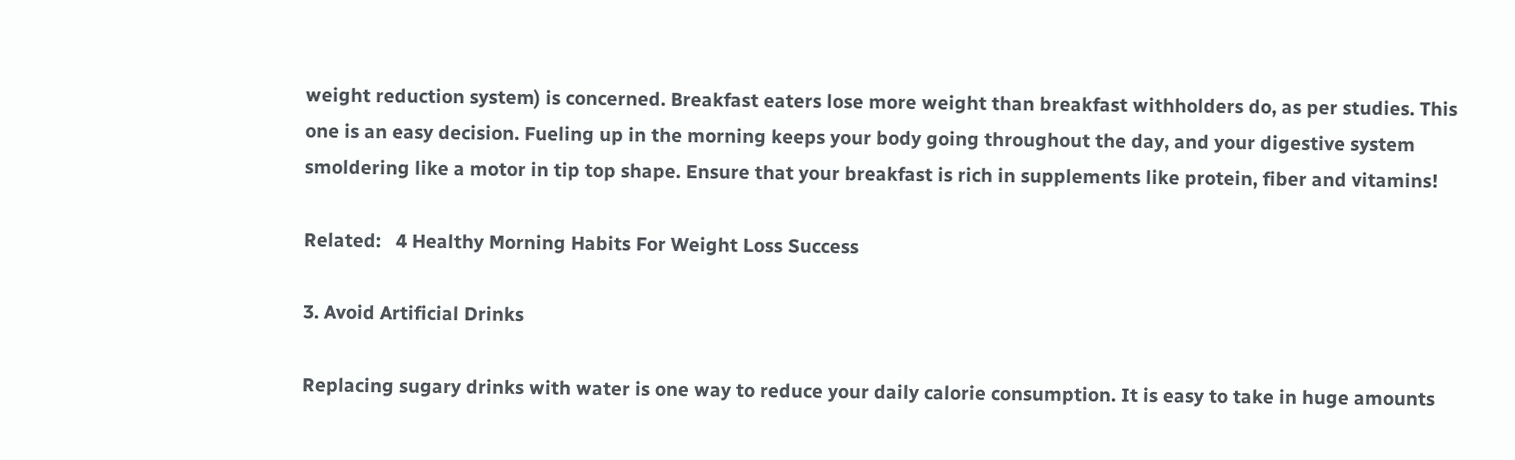weight reduction system) is concerned. Breakfast eaters lose more weight than breakfast withholders do, as per studies. This one is an easy decision. Fueling up in the morning keeps your body going throughout the day, and your digestive system smoldering like a motor in tip top shape. Ensure that your breakfast is rich in supplements like protein, fiber and vitamins!

Related:   4 Healthy Morning Habits For Weight Loss Success

3. Avoid Artificial Drinks

Replacing sugary drinks with water is one way to reduce your daily calorie consumption. It is easy to take in huge amounts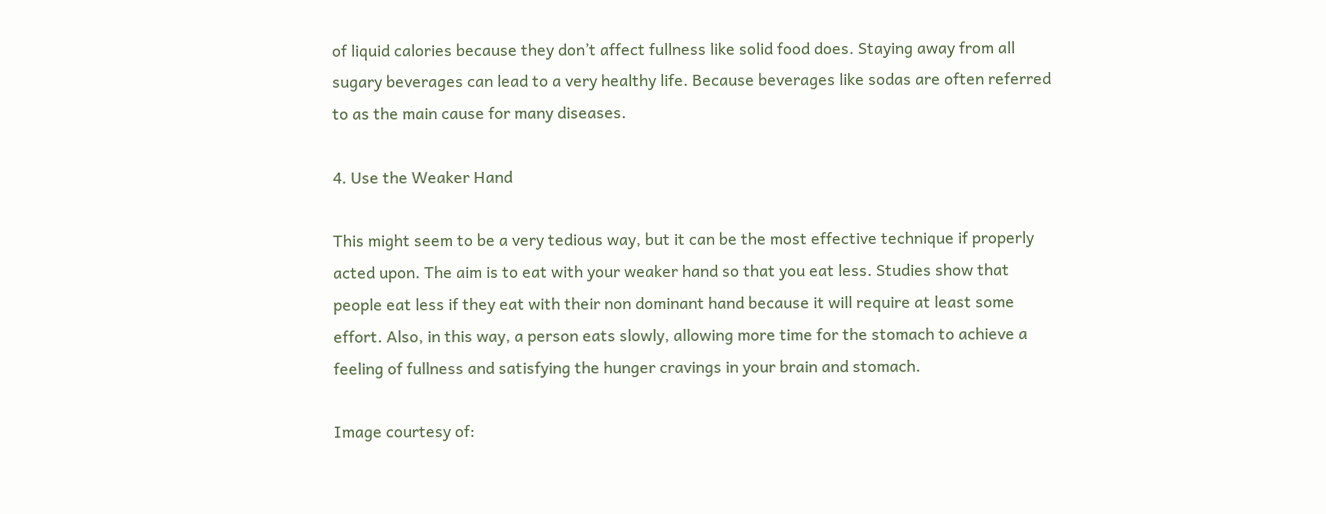of liquid calories because they don’t affect fullness like solid food does. Staying away from all sugary beverages can lead to a very healthy life. Because beverages like sodas are often referred to as the main cause for many diseases.

4. Use the Weaker Hand

This might seem to be a very tedious way, but it can be the most effective technique if properly acted upon. The aim is to eat with your weaker hand so that you eat less. Studies show that people eat less if they eat with their non dominant hand because it will require at least some effort. Also, in this way, a person eats slowly, allowing more time for the stomach to achieve a feeling of fullness and satisfying the hunger cravings in your brain and stomach.

Image courtesy of: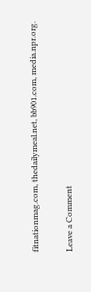fitnationmag.com, thedailymeal.net, bb901.com, media.npr.org.

Leave a Comment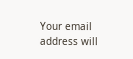Your email address will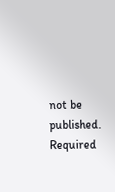not be published. Required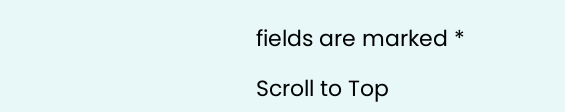fields are marked *

Scroll to Top